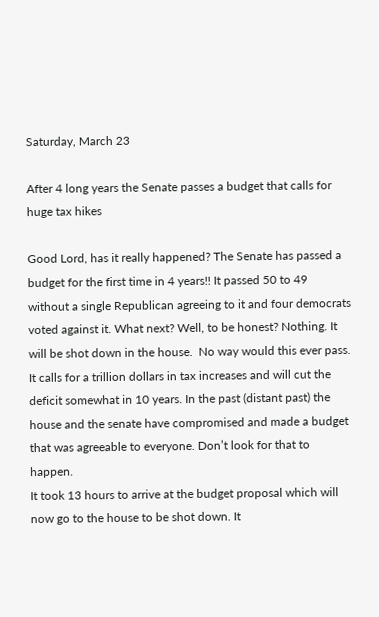Saturday, March 23

After 4 long years the Senate passes a budget that calls for huge tax hikes

Good Lord, has it really happened? The Senate has passed a budget for the first time in 4 years!! It passed 50 to 49 without a single Republican agreeing to it and four democrats voted against it. What next? Well, to be honest? Nothing. It will be shot down in the house.  No way would this ever pass. It calls for a trillion dollars in tax increases and will cut the deficit somewhat in 10 years. In the past (distant past) the house and the senate have compromised and made a budget that was agreeable to everyone. Don’t look for that to happen.
It took 13 hours to arrive at the budget proposal which will now go to the house to be shot down. It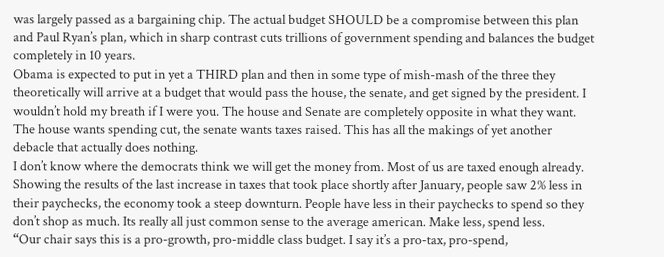was largely passed as a bargaining chip. The actual budget SHOULD be a compromise between this plan and Paul Ryan’s plan, which in sharp contrast cuts trillions of government spending and balances the budget completely in 10 years.
Obama is expected to put in yet a THIRD plan and then in some type of mish-mash of the three they theoretically will arrive at a budget that would pass the house, the senate, and get signed by the president. I wouldn’t hold my breath if I were you. The house and Senate are completely opposite in what they want. The house wants spending cut, the senate wants taxes raised. This has all the makings of yet another debacle that actually does nothing.
I don’t know where the democrats think we will get the money from. Most of us are taxed enough already.  Showing the results of the last increase in taxes that took place shortly after January, people saw 2% less in their paychecks, the economy took a steep downturn. People have less in their paychecks to spend so they don’t shop as much. Its really all just common sense to the average american. Make less, spend less.
“Our chair says this is a pro-growth, pro-middle class budget. I say it’s a pro-tax, pro-spend,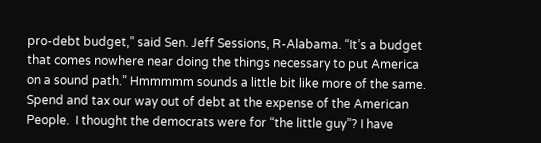pro-debt budget,” said Sen. Jeff Sessions, R-Alabama. “It’s a budget that comes nowhere near doing the things necessary to put America on a sound path.” Hmmmmm sounds a little bit like more of the same. Spend and tax our way out of debt at the expense of the American People.  I thought the democrats were for “the little guy”? I have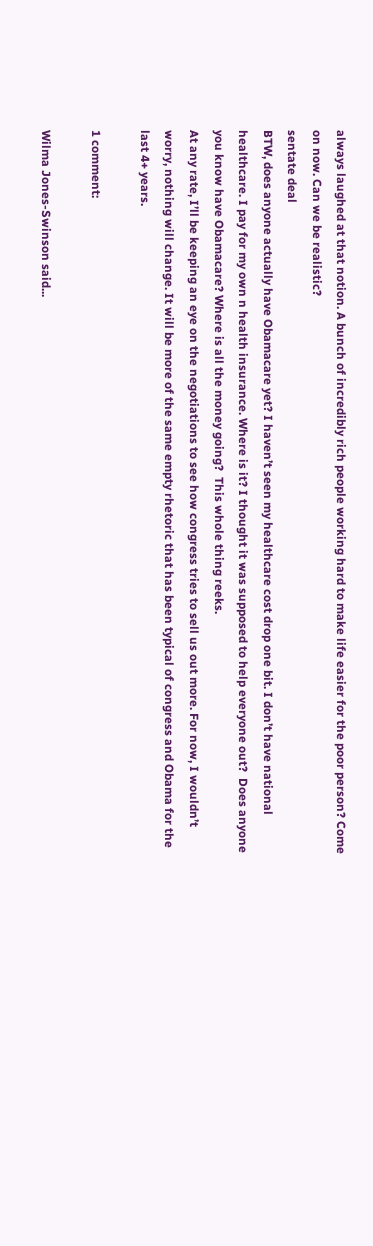always laughed at that notion. A bunch of incredibly rich people working hard to make life easier for the poor person? Come on now. Can we be realistic?
sentate deal
BTW, does anyone actually have Obamacare yet? I haven’t seen my healthcare cost drop one bit. I don’t have national healthcare. I pay for my own n health insurance. Where is it? I thought it was supposed to help everyone out?  Does anyone you know have Obamacare? Where is all the money going?  This whole thing reeks.
At any rate, I’ll be keeping an eye on the negotiations to see how congress tries to sell us out more. For now, I wouldn’t worry, nothing will change. It will be more of the same empty rhetoric that has been typical of congress and Obama for the last 4+ years.

1 comment:

Wilma Jones-Swinson said...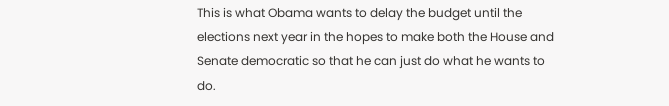This is what Obama wants to delay the budget until the elections next year in the hopes to make both the House and Senate democratic so that he can just do what he wants to do.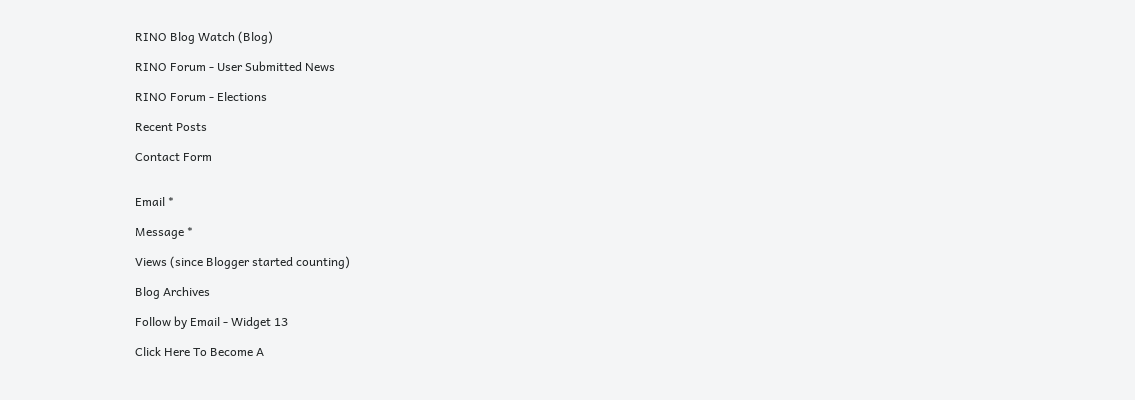RINO Blog Watch (Blog)

RINO Forum - User Submitted News

RINO Forum - Elections

Recent Posts

Contact Form


Email *

Message *

Views (since Blogger started counting)

Blog Archives

Follow by Email - Widget 13

Click Here To Become A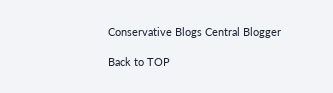Conservative Blogs Central Blogger

Back to TOP